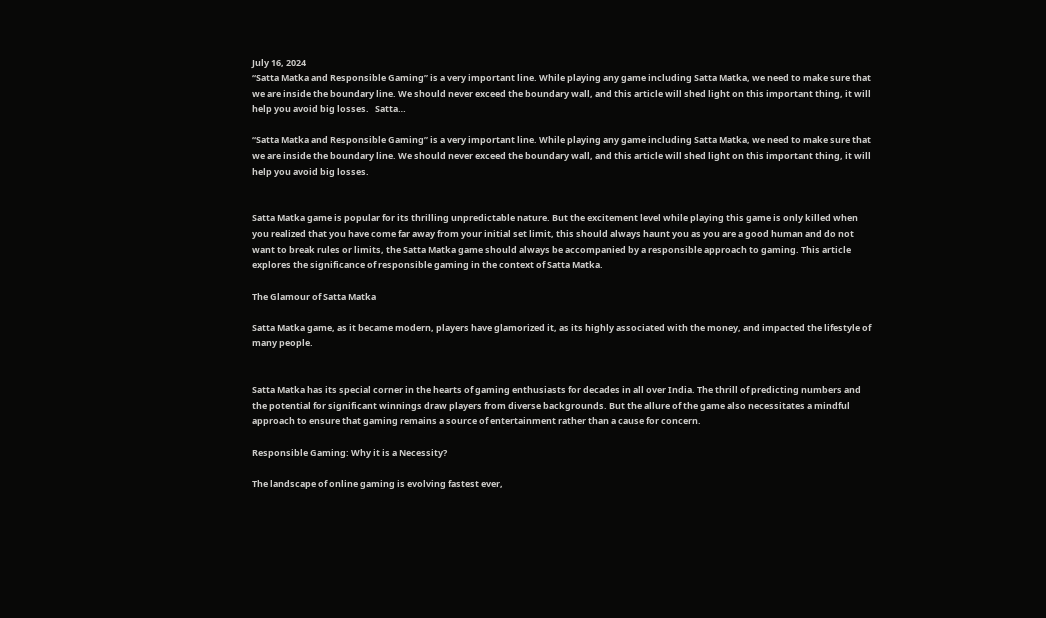July 16, 2024
“Satta Matka and Responsible Gaming” is a very important line. While playing any game including Satta Matka, we need to make sure that we are inside the boundary line. We should never exceed the boundary wall, and this article will shed light on this important thing, it will help you avoid big losses.   Satta…

“Satta Matka and Responsible Gaming” is a very important line. While playing any game including Satta Matka, we need to make sure that we are inside the boundary line. We should never exceed the boundary wall, and this article will shed light on this important thing, it will help you avoid big losses.


Satta Matka game is popular for its thrilling unpredictable nature. But the excitement level while playing this game is only killed when you realized that you have come far away from your initial set limit, this should always haunt you as you are a good human and do not want to break rules or limits, the Satta Matka game should always be accompanied by a responsible approach to gaming. This article explores the significance of responsible gaming in the context of Satta Matka.

The Glamour of Satta Matka

Satta Matka game, as it became modern, players have glamorized it, as its highly associated with the money, and impacted the lifestyle of many people.


Satta Matka has its special corner in the hearts of gaming enthusiasts for decades in all over India. The thrill of predicting numbers and the potential for significant winnings draw players from diverse backgrounds. But the allure of the game also necessitates a mindful approach to ensure that gaming remains a source of entertainment rather than a cause for concern.

Responsible Gaming: Why it is a Necessity?

The landscape of online gaming is evolving fastest ever,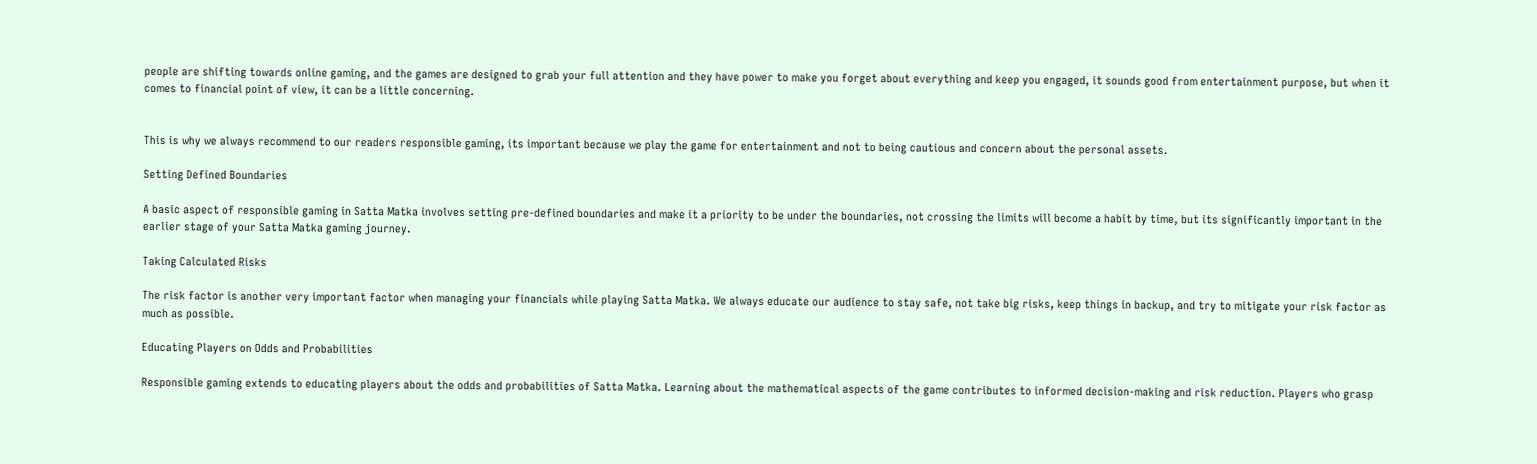people are shifting towards online gaming, and the games are designed to grab your full attention and they have power to make you forget about everything and keep you engaged, it sounds good from entertainment purpose, but when it comes to financial point of view, it can be a little concerning.


This is why we always recommend to our readers responsible gaming, its important because we play the game for entertainment and not to being cautious and concern about the personal assets.

Setting Defined Boundaries

A basic aspect of responsible gaming in Satta Matka involves setting pre-defined boundaries and make it a priority to be under the boundaries, not crossing the limits will become a habit by time, but its significantly important in the earlier stage of your Satta Matka gaming journey.

Taking Calculated Risks

The risk factor is another very important factor when managing your financials while playing Satta Matka. We always educate our audience to stay safe, not take big risks, keep things in backup, and try to mitigate your risk factor as much as possible.

Educating Players on Odds and Probabilities

Responsible gaming extends to educating players about the odds and probabilities of Satta Matka. Learning about the mathematical aspects of the game contributes to informed decision-making and risk reduction. Players who grasp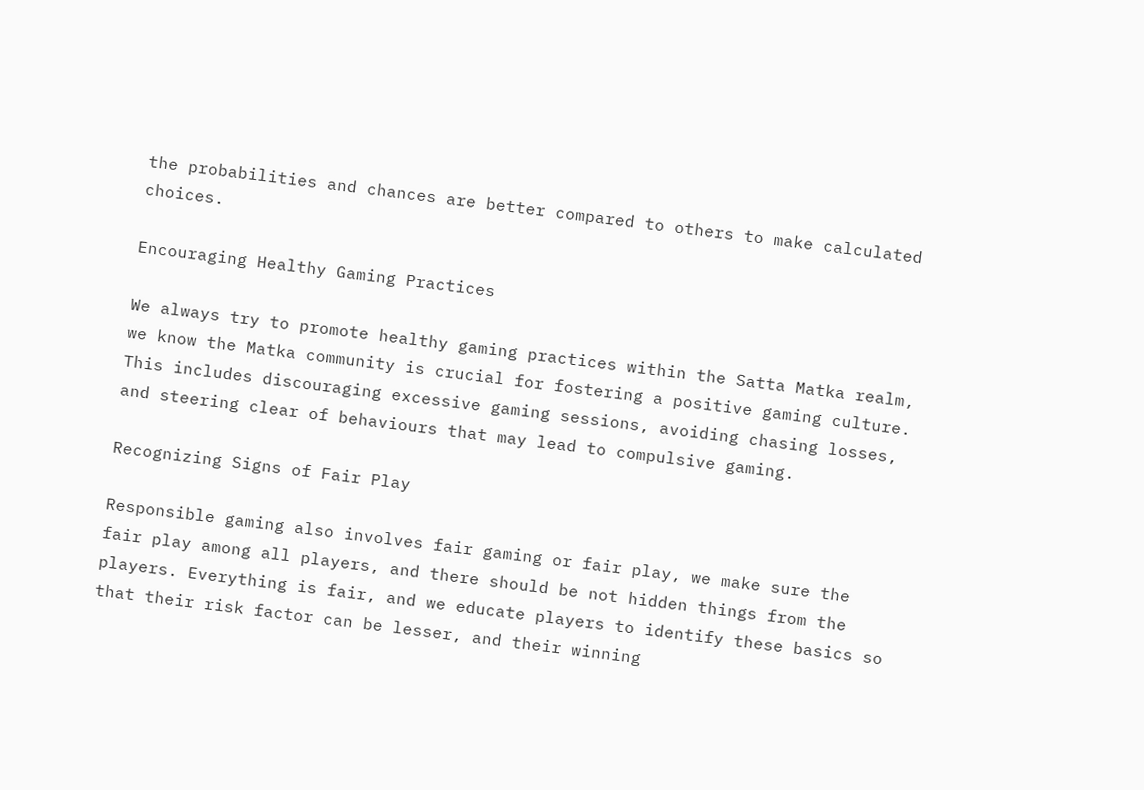the probabilities and chances are better compared to others to make calculated choices.

Encouraging Healthy Gaming Practices

We always try to promote healthy gaming practices within the Satta Matka realm, we know the Matka community is crucial for fostering a positive gaming culture. This includes discouraging excessive gaming sessions, avoiding chasing losses, and steering clear of behaviours that may lead to compulsive gaming.

Recognizing Signs of Fair Play

Responsible gaming also involves fair gaming or fair play, we make sure the fair play among all players, and there should be not hidden things from the players. Everything is fair, and we educate players to identify these basics so that their risk factor can be lesser, and their winning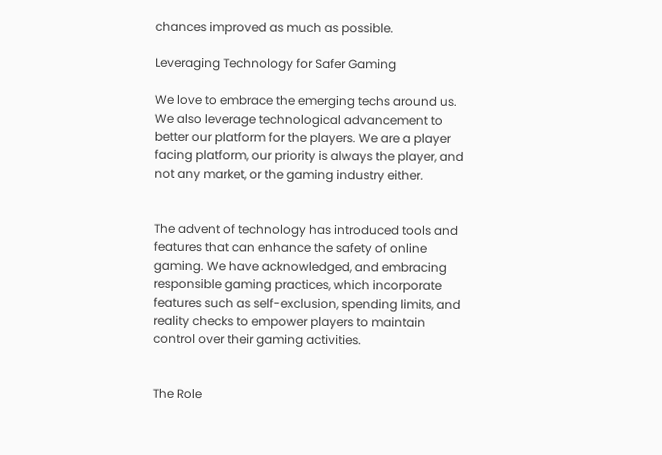chances improved as much as possible.

Leveraging Technology for Safer Gaming

We love to embrace the emerging techs around us. We also leverage technological advancement to better our platform for the players. We are a player facing platform, our priority is always the player, and not any market, or the gaming industry either.


The advent of technology has introduced tools and features that can enhance the safety of online gaming. We have acknowledged, and embracing responsible gaming practices, which incorporate features such as self-exclusion, spending limits, and reality checks to empower players to maintain control over their gaming activities.


The Role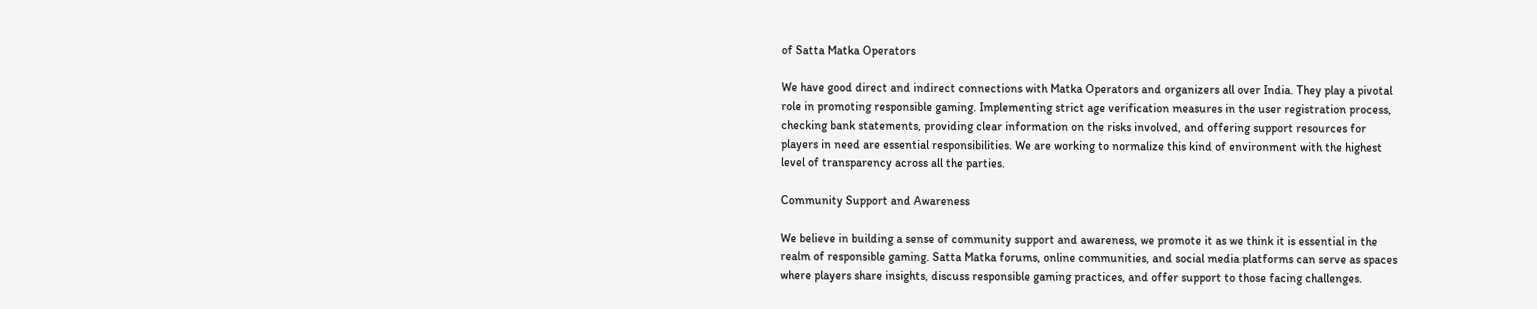of Satta Matka Operators

We have good direct and indirect connections with Matka Operators and organizers all over India. They play a pivotal role in promoting responsible gaming. Implementing strict age verification measures in the user registration process, checking bank statements, providing clear information on the risks involved, and offering support resources for players in need are essential responsibilities. We are working to normalize this kind of environment with the highest level of transparency across all the parties.

Community Support and Awareness

We believe in building a sense of community support and awareness, we promote it as we think it is essential in the realm of responsible gaming. Satta Matka forums, online communities, and social media platforms can serve as spaces where players share insights, discuss responsible gaming practices, and offer support to those facing challenges.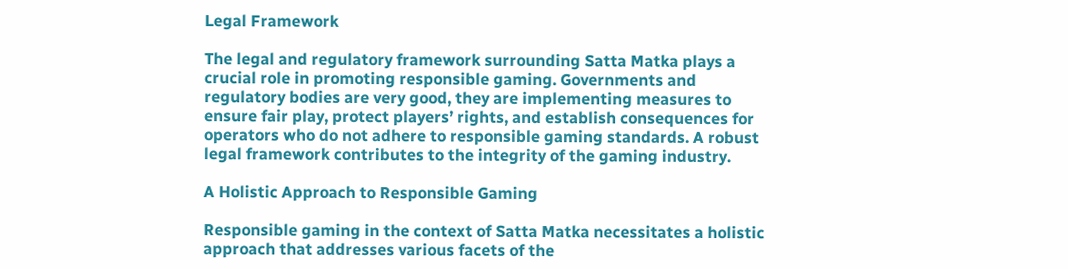Legal Framework

The legal and regulatory framework surrounding Satta Matka plays a crucial role in promoting responsible gaming. Governments and regulatory bodies are very good, they are implementing measures to ensure fair play, protect players’ rights, and establish consequences for operators who do not adhere to responsible gaming standards. A robust legal framework contributes to the integrity of the gaming industry.

A Holistic Approach to Responsible Gaming

Responsible gaming in the context of Satta Matka necessitates a holistic approach that addresses various facets of the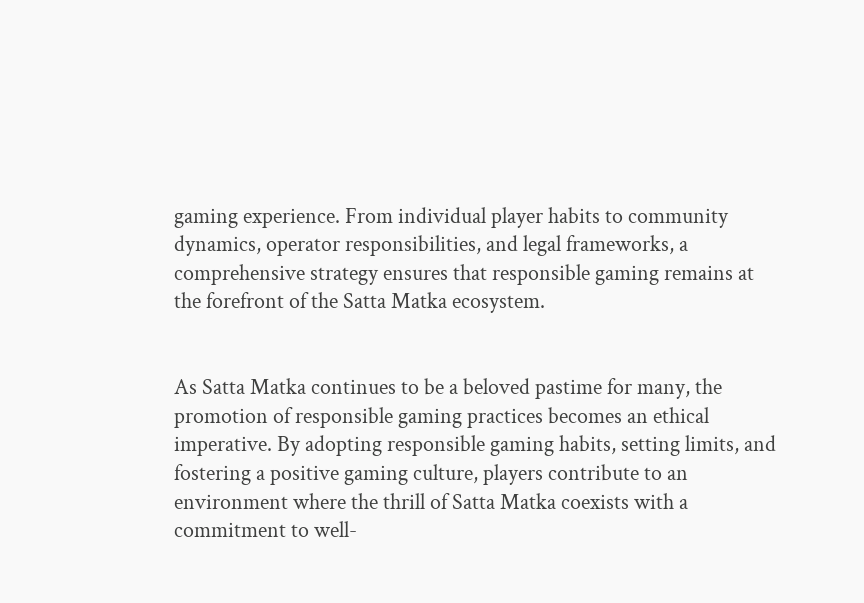gaming experience. From individual player habits to community dynamics, operator responsibilities, and legal frameworks, a comprehensive strategy ensures that responsible gaming remains at the forefront of the Satta Matka ecosystem.


As Satta Matka continues to be a beloved pastime for many, the promotion of responsible gaming practices becomes an ethical imperative. By adopting responsible gaming habits, setting limits, and fostering a positive gaming culture, players contribute to an environment where the thrill of Satta Matka coexists with a commitment to well-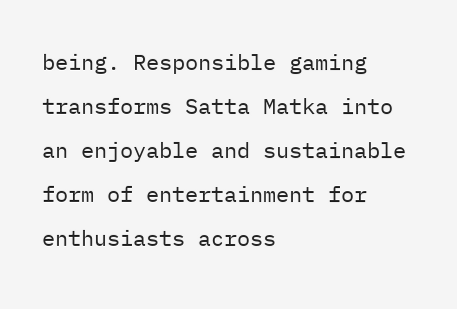being. Responsible gaming transforms Satta Matka into an enjoyable and sustainable form of entertainment for enthusiasts across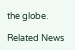the globe.

Related News